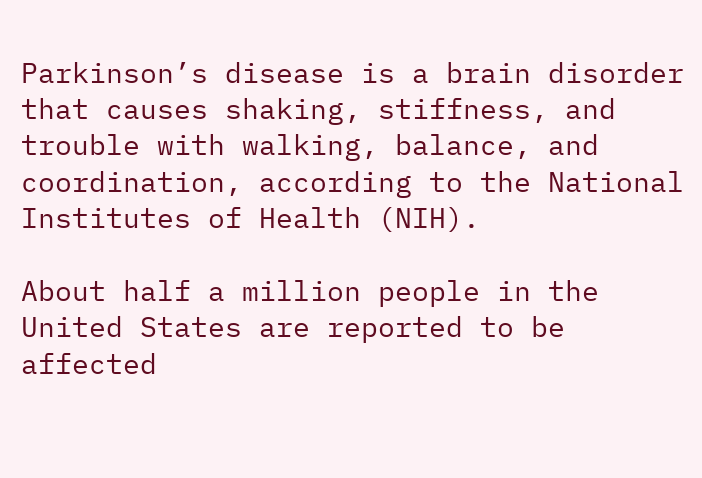Parkinson’s disease is a brain disorder that causes shaking, stiffness, and trouble with walking, balance, and coordination, according to the National Institutes of Health (NIH).

About half a million people in the United States are reported to be affected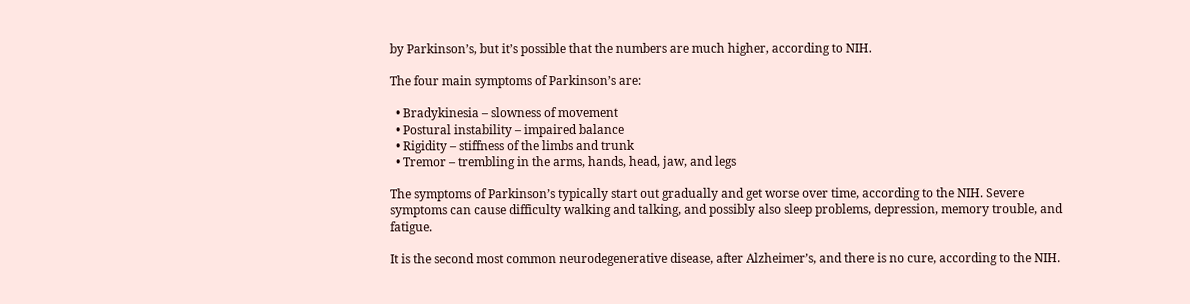by Parkinson’s, but it’s possible that the numbers are much higher, according to NIH.

The four main symptoms of Parkinson’s are:

  • Bradykinesia – slowness of movement
  • Postural instability – impaired balance
  • Rigidity – stiffness of the limbs and trunk
  • Tremor – trembling in the arms, hands, head, jaw, and legs

The symptoms of Parkinson’s typically start out gradually and get worse over time, according to the NIH. Severe symptoms can cause difficulty walking and talking, and possibly also sleep problems, depression, memory trouble, and fatigue.

It is the second most common neurodegenerative disease, after Alzheimer’s, and there is no cure, according to the NIH.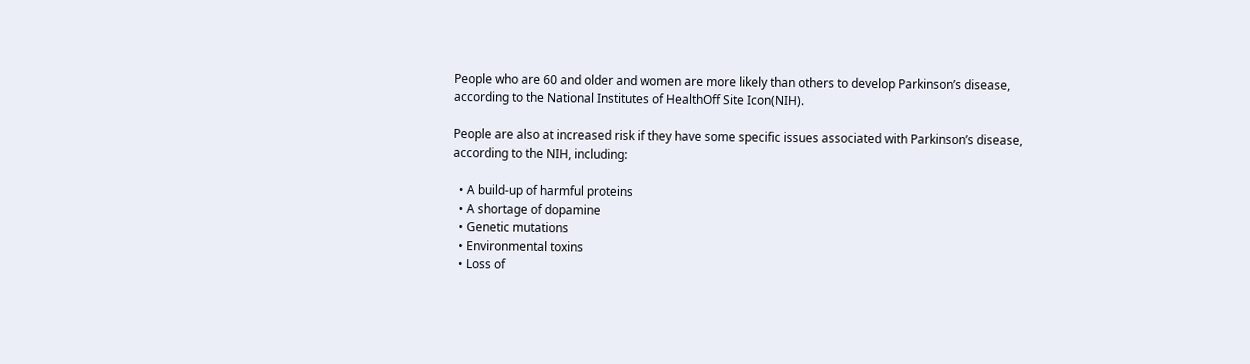People who are 60 and older and women are more likely than others to develop Parkinson’s disease, according to the National Institutes of HealthOff Site Icon(NIH).

People are also at increased risk if they have some specific issues associated with Parkinson’s disease, according to the NIH, including:

  • A build-up of harmful proteins
  • A shortage of dopamine
  • Genetic mutations
  • Environmental toxins
  • Loss of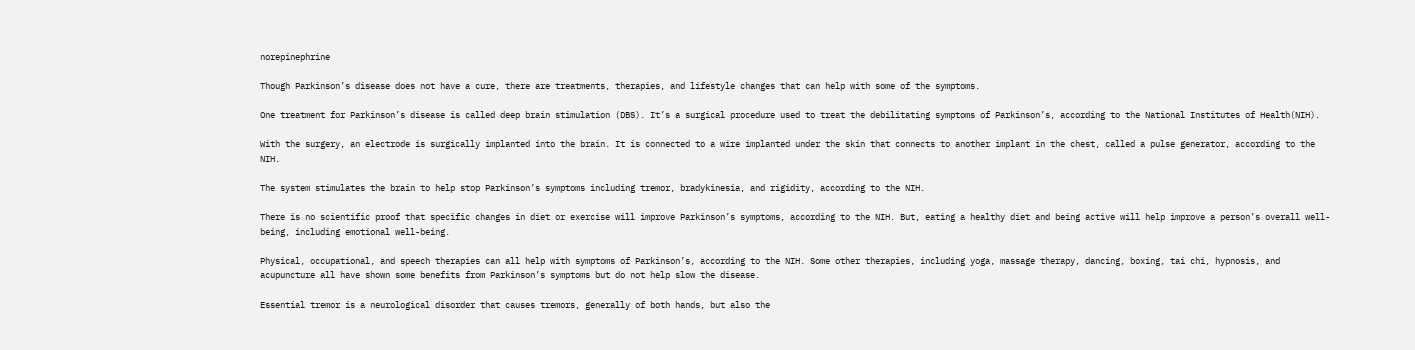norepinephrine

Though Parkinson’s disease does not have a cure, there are treatments, therapies, and lifestyle changes that can help with some of the symptoms.

One treatment for Parkinson’s disease is called deep brain stimulation (DBS). It’s a surgical procedure used to treat the debilitating symptoms of Parkinson’s, according to the National Institutes of Health(NIH).

With the surgery, an electrode is surgically implanted into the brain. It is connected to a wire implanted under the skin that connects to another implant in the chest, called a pulse generator, according to the NIH.

The system stimulates the brain to help stop Parkinson’s symptoms including tremor, bradykinesia, and rigidity, according to the NIH.

There is no scientific proof that specific changes in diet or exercise will improve Parkinson’s symptoms, according to the NIH. But, eating a healthy diet and being active will help improve a person’s overall well-being, including emotional well-being.

Physical, occupational, and speech therapies can all help with symptoms of Parkinson’s, according to the NIH. Some other therapies, including yoga, massage therapy, dancing, boxing, tai chi, hypnosis, and acupuncture all have shown some benefits from Parkinson’s symptoms but do not help slow the disease.

Essential tremor is a neurological disorder that causes tremors, generally of both hands, but also the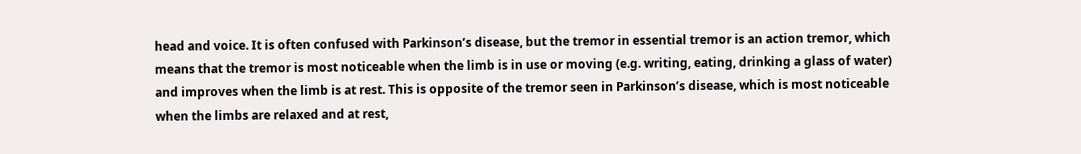head and voice. It is often confused with Parkinson’s disease, but the tremor in essential tremor is an action tremor, which means that the tremor is most noticeable when the limb is in use or moving (e.g. writing, eating, drinking a glass of water) and improves when the limb is at rest. This is opposite of the tremor seen in Parkinson’s disease, which is most noticeable when the limbs are relaxed and at rest,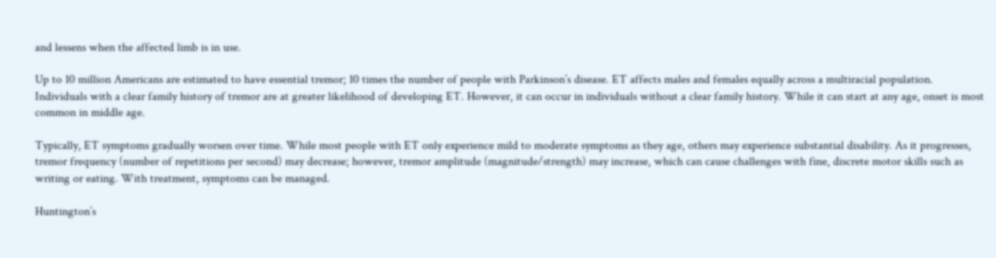and lessens when the affected limb is in use.

Up to 10 million Americans are estimated to have essential tremor; 10 times the number of people with Parkinson’s disease. ET affects males and females equally across a multiracial population. Individuals with a clear family history of tremor are at greater likelihood of developing ET. However, it can occur in individuals without a clear family history. While it can start at any age, onset is most common in middle age.

Typically, ET symptoms gradually worsen over time. While most people with ET only experience mild to moderate symptoms as they age, others may experience substantial disability. As it progresses, tremor frequency (number of repetitions per second) may decrease; however, tremor amplitude (magnitude/strength) may increase, which can cause challenges with fine, discrete motor skills such as writing or eating. With treatment, symptoms can be managed.

Huntington’s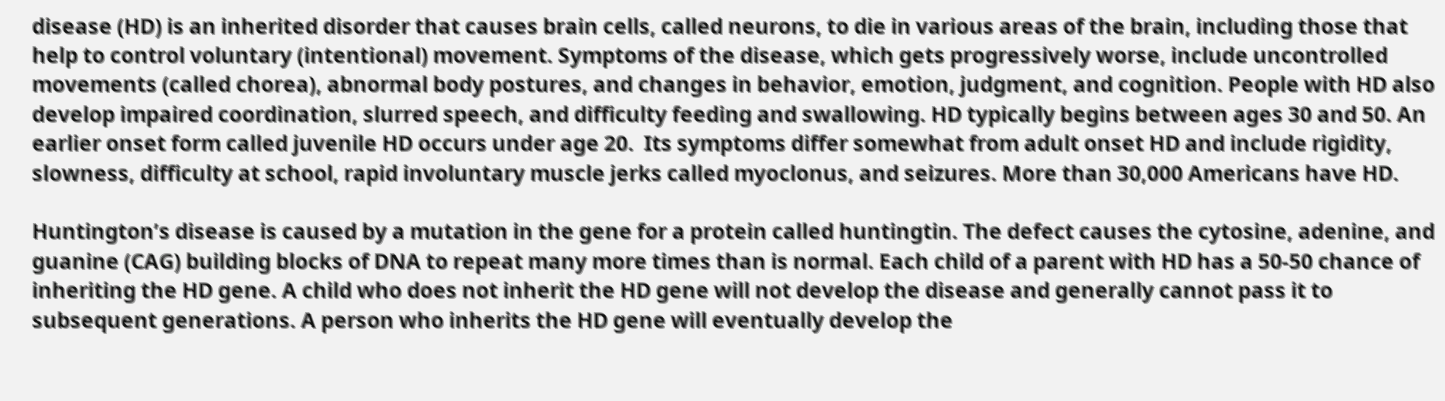disease (HD) is an inherited disorder that causes brain cells, called neurons, to die in various areas of the brain, including those that help to control voluntary (intentional) movement. Symptoms of the disease, which gets progressively worse, include uncontrolled movements (called chorea), abnormal body postures, and changes in behavior, emotion, judgment, and cognition. People with HD also develop impaired coordination, slurred speech, and difficulty feeding and swallowing. HD typically begins between ages 30 and 50. An earlier onset form called juvenile HD occurs under age 20.  Its symptoms differ somewhat from adult onset HD and include rigidity, slowness, difficulty at school, rapid involuntary muscle jerks called myoclonus, and seizures. More than 30,000 Americans have HD.

Huntington’s disease is caused by a mutation in the gene for a protein called huntingtin. The defect causes the cytosine, adenine, and guanine (CAG) building blocks of DNA to repeat many more times than is normal. Each child of a parent with HD has a 50-50 chance of inheriting the HD gene. A child who does not inherit the HD gene will not develop the disease and generally cannot pass it to subsequent generations. A person who inherits the HD gene will eventually develop the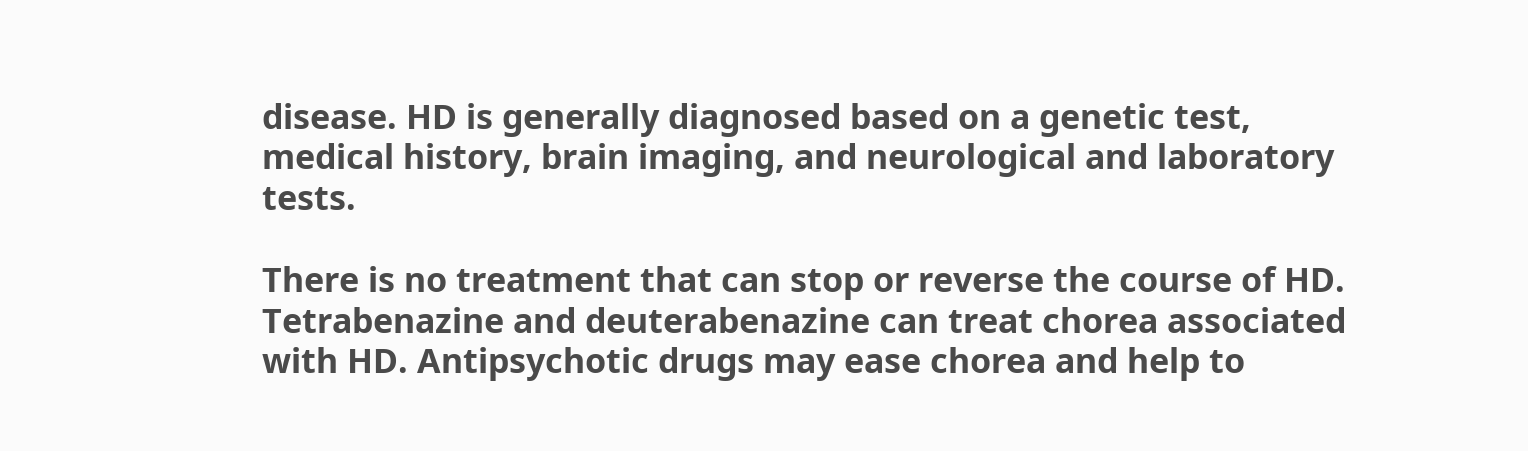disease. HD is generally diagnosed based on a genetic test, medical history, brain imaging, and neurological and laboratory tests.

There is no treatment that can stop or reverse the course of HD. Tetrabenazine and deuterabenazine can treat chorea associated with HD. Antipsychotic drugs may ease chorea and help to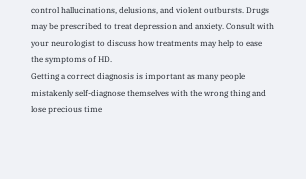control hallucinations, delusions, and violent outbursts. Drugs may be prescribed to treat depression and anxiety. Consult with your neurologist to discuss how treatments may help to ease the symptoms of HD.
Getting a correct diagnosis is important as many people mistakenly self-diagnose themselves with the wrong thing and lose precious time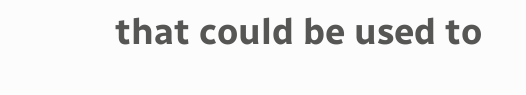that could be used to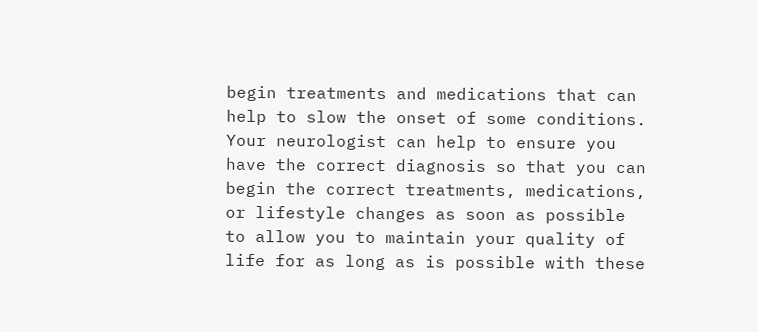begin treatments and medications that can help to slow the onset of some conditions. Your neurologist can help to ensure you have the correct diagnosis so that you can begin the correct treatments, medications, or lifestyle changes as soon as possible to allow you to maintain your quality of life for as long as is possible with these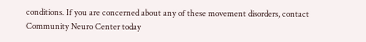conditions. If you are concerned about any of these movement disorders, contact Community Neuro Center today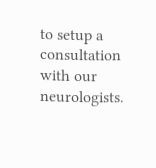to setup a consultation with our neurologists.